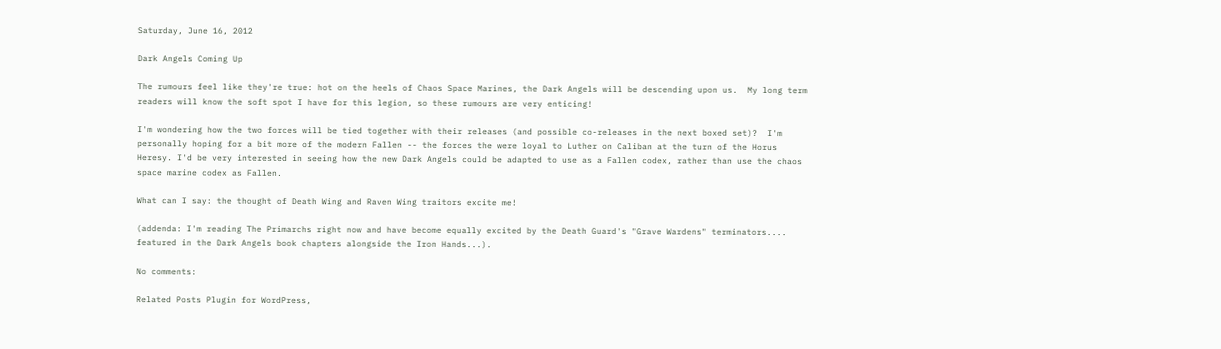Saturday, June 16, 2012

Dark Angels Coming Up

The rumours feel like they're true: hot on the heels of Chaos Space Marines, the Dark Angels will be descending upon us.  My long term readers will know the soft spot I have for this legion, so these rumours are very enticing!

I'm wondering how the two forces will be tied together with their releases (and possible co-releases in the next boxed set)?  I'm personally hoping for a bit more of the modern Fallen -- the forces the were loyal to Luther on Caliban at the turn of the Horus Heresy. I'd be very interested in seeing how the new Dark Angels could be adapted to use as a Fallen codex, rather than use the chaos space marine codex as Fallen.

What can I say: the thought of Death Wing and Raven Wing traitors excite me!

(addenda: I'm reading The Primarchs right now and have become equally excited by the Death Guard's "Grave Wardens" terminators.... featured in the Dark Angels book chapters alongside the Iron Hands...).

No comments:

Related Posts Plugin for WordPress,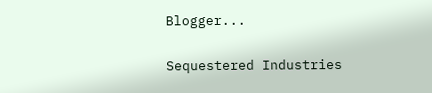Blogger...


Sequestered Industries